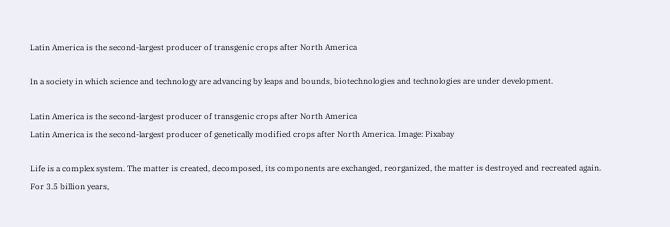Latin America is the second-largest producer of transgenic crops after North America

In a society in which science and technology are advancing by leaps and bounds, biotechnologies and technologies are under development.

Latin America is the second-largest producer of transgenic crops after North America
Latin America is the second-largest producer of genetically modified crops after North America. Image: Pixabay

Life is a complex system. The matter is created, decomposed, its components are exchanged, reorganized, the matter is destroyed and recreated again. For 3.5 billion years,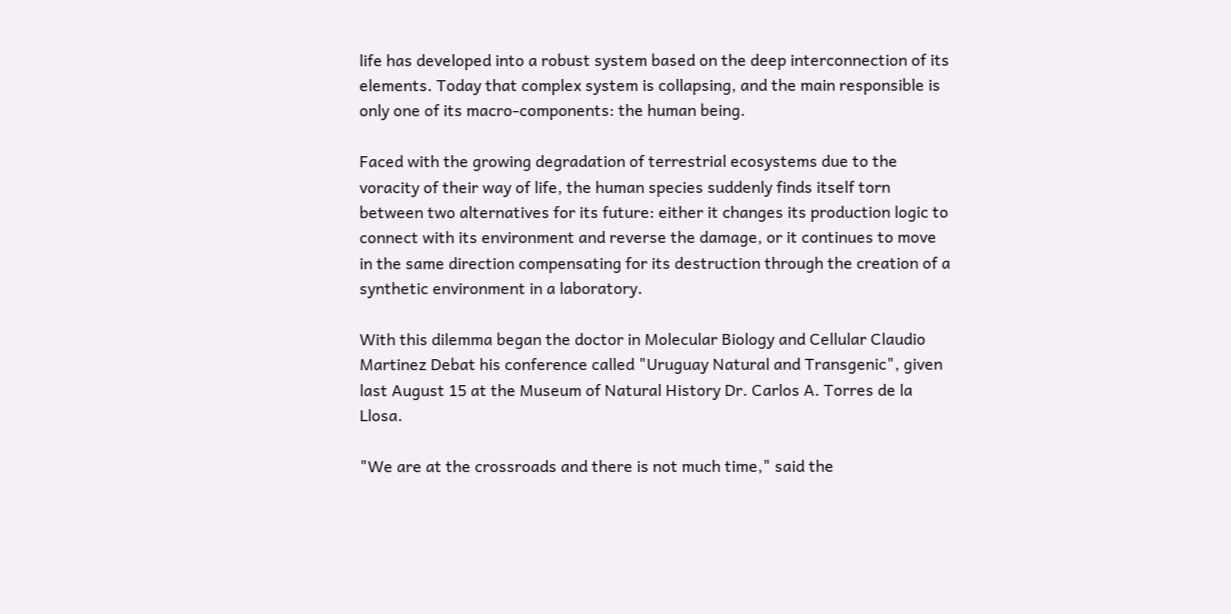life has developed into a robust system based on the deep interconnection of its elements. Today that complex system is collapsing, and the main responsible is only one of its macro-components: the human being.

Faced with the growing degradation of terrestrial ecosystems due to the voracity of their way of life, the human species suddenly finds itself torn between two alternatives for its future: either it changes its production logic to connect with its environment and reverse the damage, or it continues to move in the same direction compensating for its destruction through the creation of a synthetic environment in a laboratory.

With this dilemma began the doctor in Molecular Biology and Cellular Claudio Martinez Debat his conference called "Uruguay Natural and Transgenic", given last August 15 at the Museum of Natural History Dr. Carlos A. Torres de la Llosa.

"We are at the crossroads and there is not much time," said the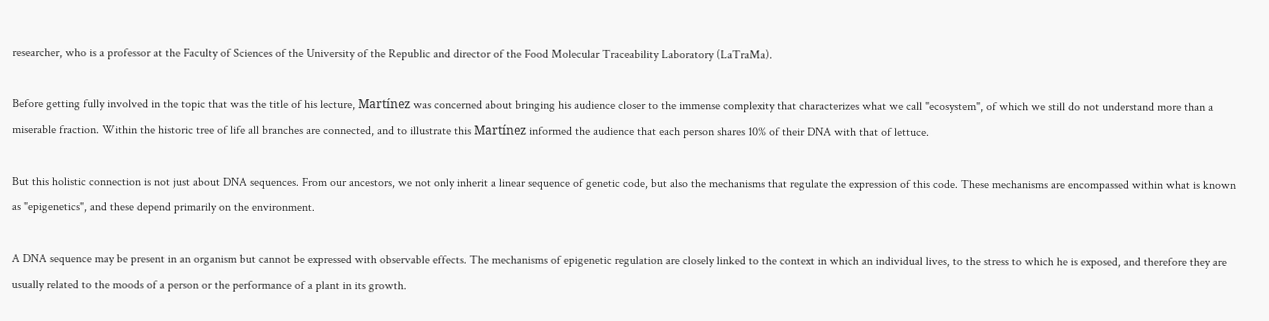researcher, who is a professor at the Faculty of Sciences of the University of the Republic and director of the Food Molecular Traceability Laboratory (LaTraMa).

Before getting fully involved in the topic that was the title of his lecture, Martínez was concerned about bringing his audience closer to the immense complexity that characterizes what we call "ecosystem", of which we still do not understand more than a miserable fraction. Within the historic tree of life all branches are connected, and to illustrate this Martínez informed the audience that each person shares 10% of their DNA with that of lettuce.

But this holistic connection is not just about DNA sequences. From our ancestors, we not only inherit a linear sequence of genetic code, but also the mechanisms that regulate the expression of this code. These mechanisms are encompassed within what is known as "epigenetics", and these depend primarily on the environment.

A DNA sequence may be present in an organism but cannot be expressed with observable effects. The mechanisms of epigenetic regulation are closely linked to the context in which an individual lives, to the stress to which he is exposed, and therefore they are usually related to the moods of a person or the performance of a plant in its growth.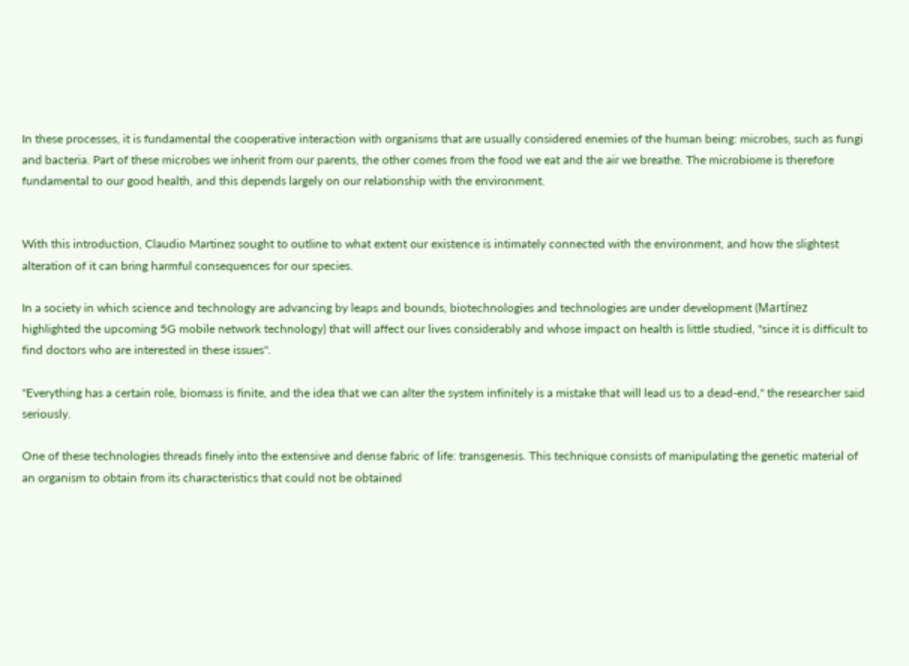In these processes, it is fundamental the cooperative interaction with organisms that are usually considered enemies of the human being: microbes, such as fungi and bacteria. Part of these microbes we inherit from our parents, the other comes from the food we eat and the air we breathe. The microbiome is therefore fundamental to our good health, and this depends largely on our relationship with the environment.


With this introduction, Claudio Martinez sought to outline to what extent our existence is intimately connected with the environment, and how the slightest alteration of it can bring harmful consequences for our species.

In a society in which science and technology are advancing by leaps and bounds, biotechnologies and technologies are under development (Martínez highlighted the upcoming 5G mobile network technology) that will affect our lives considerably and whose impact on health is little studied, "since it is difficult to find doctors who are interested in these issues".

"Everything has a certain role, biomass is finite, and the idea that we can alter the system infinitely is a mistake that will lead us to a dead-end," the researcher said seriously.

One of these technologies threads finely into the extensive and dense fabric of life: transgenesis. This technique consists of manipulating the genetic material of an organism to obtain from its characteristics that could not be obtained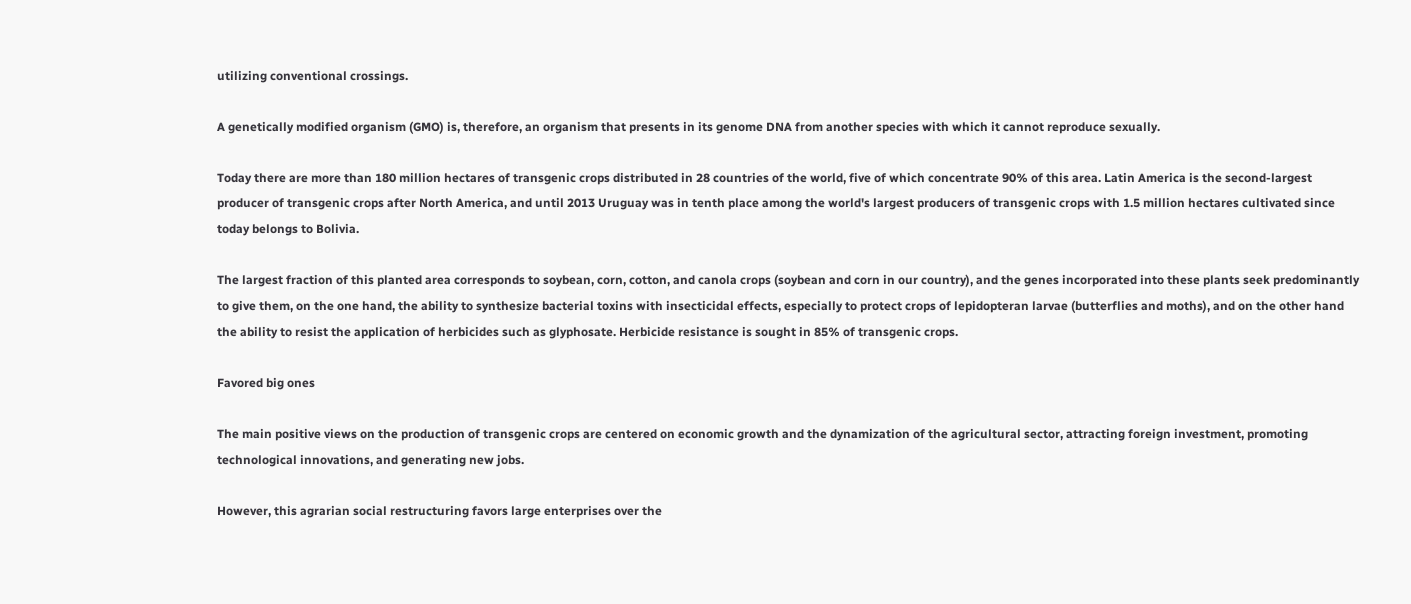utilizing conventional crossings.

A genetically modified organism (GMO) is, therefore, an organism that presents in its genome DNA from another species with which it cannot reproduce sexually.

Today there are more than 180 million hectares of transgenic crops distributed in 28 countries of the world, five of which concentrate 90% of this area. Latin America is the second-largest producer of transgenic crops after North America, and until 2013 Uruguay was in tenth place among the world's largest producers of transgenic crops with 1.5 million hectares cultivated since today belongs to Bolivia.

The largest fraction of this planted area corresponds to soybean, corn, cotton, and canola crops (soybean and corn in our country), and the genes incorporated into these plants seek predominantly to give them, on the one hand, the ability to synthesize bacterial toxins with insecticidal effects, especially to protect crops of lepidopteran larvae (butterflies and moths), and on the other hand the ability to resist the application of herbicides such as glyphosate. Herbicide resistance is sought in 85% of transgenic crops.

Favored big ones

The main positive views on the production of transgenic crops are centered on economic growth and the dynamization of the agricultural sector, attracting foreign investment, promoting technological innovations, and generating new jobs.

However, this agrarian social restructuring favors large enterprises over the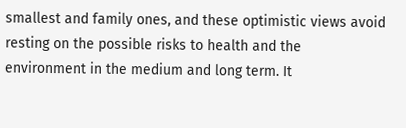smallest and family ones, and these optimistic views avoid resting on the possible risks to health and the environment in the medium and long term. It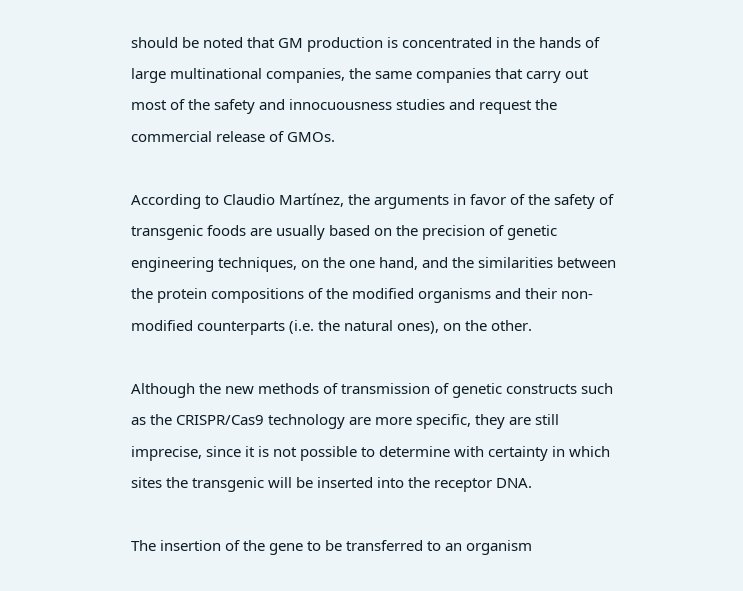should be noted that GM production is concentrated in the hands of large multinational companies, the same companies that carry out most of the safety and innocuousness studies and request the commercial release of GMOs.

According to Claudio Martínez, the arguments in favor of the safety of transgenic foods are usually based on the precision of genetic engineering techniques, on the one hand, and the similarities between the protein compositions of the modified organisms and their non-modified counterparts (i.e. the natural ones), on the other.

Although the new methods of transmission of genetic constructs such as the CRISPR/Cas9 technology are more specific, they are still imprecise, since it is not possible to determine with certainty in which sites the transgenic will be inserted into the receptor DNA.

The insertion of the gene to be transferred to an organism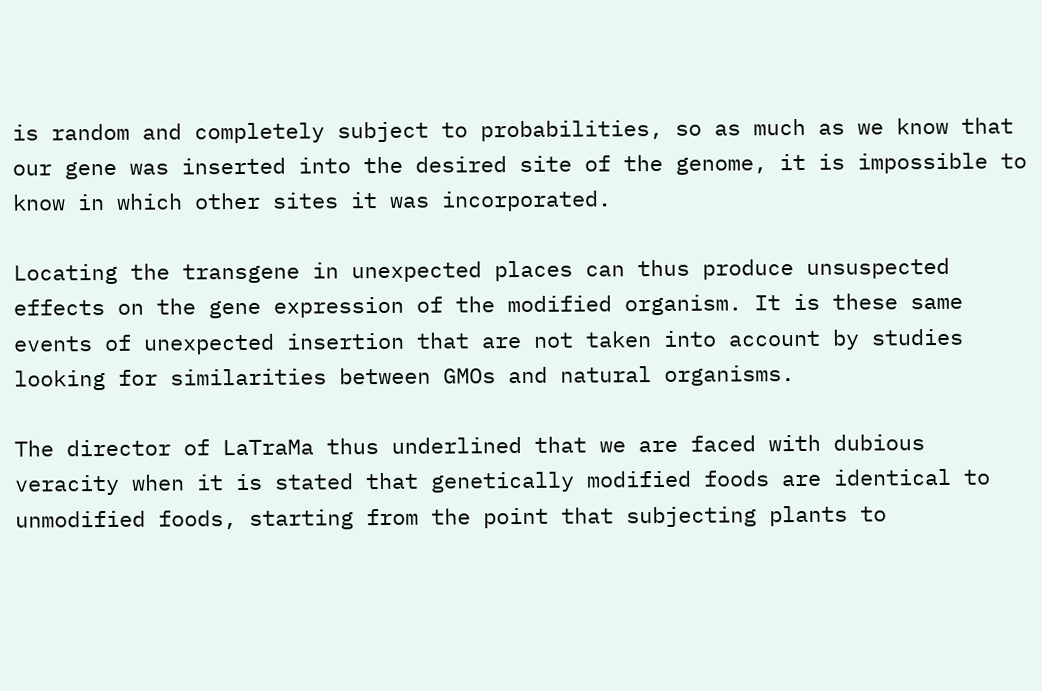is random and completely subject to probabilities, so as much as we know that our gene was inserted into the desired site of the genome, it is impossible to know in which other sites it was incorporated.

Locating the transgene in unexpected places can thus produce unsuspected effects on the gene expression of the modified organism. It is these same events of unexpected insertion that are not taken into account by studies looking for similarities between GMOs and natural organisms.

The director of LaTraMa thus underlined that we are faced with dubious veracity when it is stated that genetically modified foods are identical to unmodified foods, starting from the point that subjecting plants to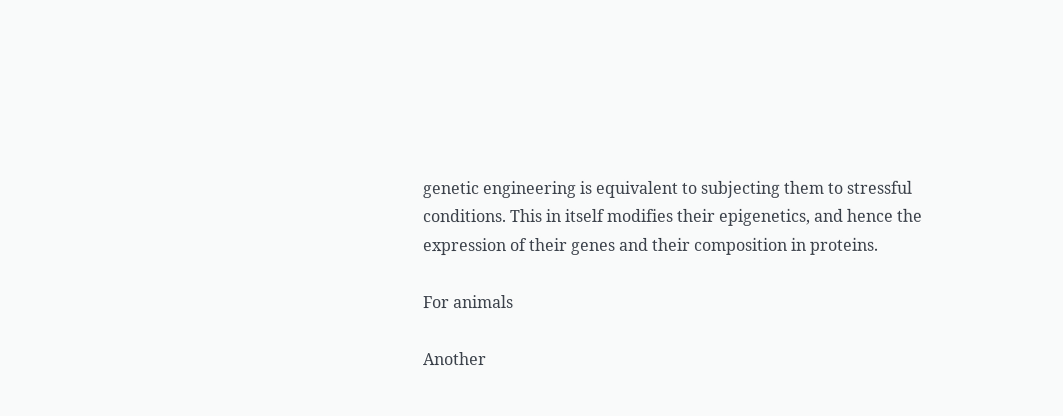genetic engineering is equivalent to subjecting them to stressful conditions. This in itself modifies their epigenetics, and hence the expression of their genes and their composition in proteins.

For animals

Another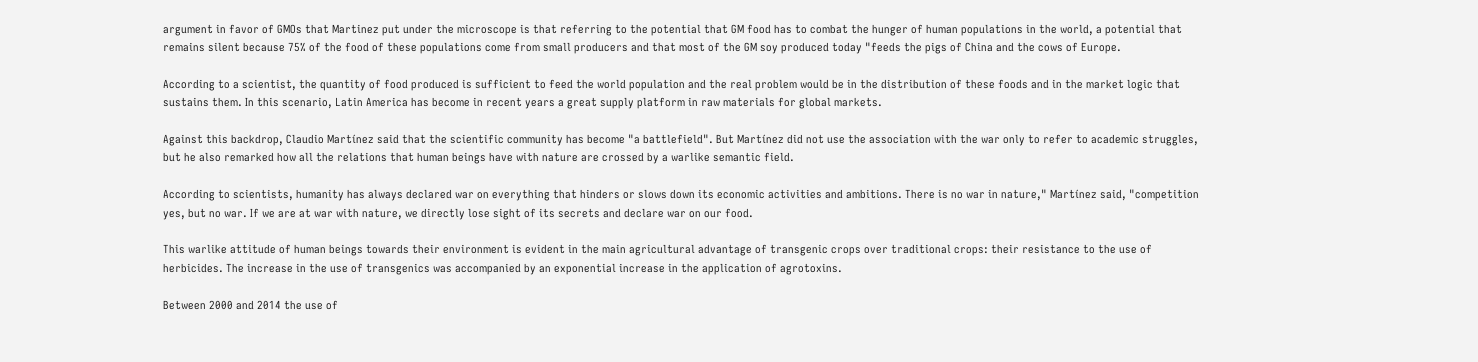argument in favor of GMOs that Martinez put under the microscope is that referring to the potential that GM food has to combat the hunger of human populations in the world, a potential that remains silent because 75% of the food of these populations come from small producers and that most of the GM soy produced today "feeds the pigs of China and the cows of Europe.

According to a scientist, the quantity of food produced is sufficient to feed the world population and the real problem would be in the distribution of these foods and in the market logic that sustains them. In this scenario, Latin America has become in recent years a great supply platform in raw materials for global markets.

Against this backdrop, Claudio Martínez said that the scientific community has become "a battlefield". But Martínez did not use the association with the war only to refer to academic struggles, but he also remarked how all the relations that human beings have with nature are crossed by a warlike semantic field.

According to scientists, humanity has always declared war on everything that hinders or slows down its economic activities and ambitions. There is no war in nature," Martínez said, "competition yes, but no war. If we are at war with nature, we directly lose sight of its secrets and declare war on our food.

This warlike attitude of human beings towards their environment is evident in the main agricultural advantage of transgenic crops over traditional crops: their resistance to the use of herbicides. The increase in the use of transgenics was accompanied by an exponential increase in the application of agrotoxins.

Between 2000 and 2014 the use of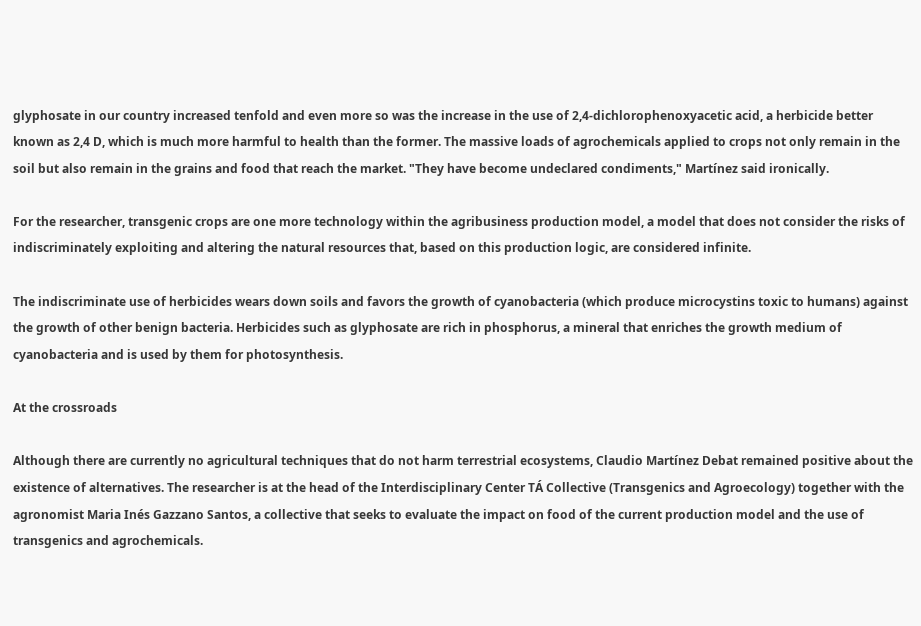glyphosate in our country increased tenfold and even more so was the increase in the use of 2,4-dichlorophenoxyacetic acid, a herbicide better known as 2,4 D, which is much more harmful to health than the former. The massive loads of agrochemicals applied to crops not only remain in the soil but also remain in the grains and food that reach the market. "They have become undeclared condiments," Martínez said ironically.

For the researcher, transgenic crops are one more technology within the agribusiness production model, a model that does not consider the risks of indiscriminately exploiting and altering the natural resources that, based on this production logic, are considered infinite.

The indiscriminate use of herbicides wears down soils and favors the growth of cyanobacteria (which produce microcystins toxic to humans) against the growth of other benign bacteria. Herbicides such as glyphosate are rich in phosphorus, a mineral that enriches the growth medium of cyanobacteria and is used by them for photosynthesis.

At the crossroads

Although there are currently no agricultural techniques that do not harm terrestrial ecosystems, Claudio Martínez Debat remained positive about the existence of alternatives. The researcher is at the head of the Interdisciplinary Center TÁ Collective (Transgenics and Agroecology) together with the agronomist Maria Inés Gazzano Santos, a collective that seeks to evaluate the impact on food of the current production model and the use of transgenics and agrochemicals.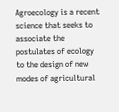Agroecology is a recent science that seeks to associate the postulates of ecology to the design of new modes of agricultural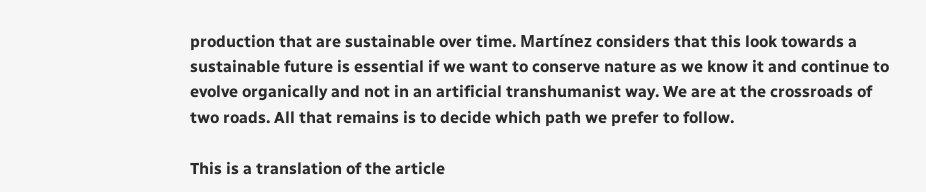production that are sustainable over time. Martínez considers that this look towards a sustainable future is essential if we want to conserve nature as we know it and continue to evolve organically and not in an artificial transhumanist way. We are at the crossroads of two roads. All that remains is to decide which path we prefer to follow.

This is a translation of the article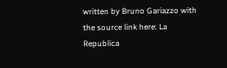written by Bruno Gariazzo with the source link here: La Republica